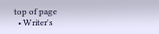top of page
  • Writer's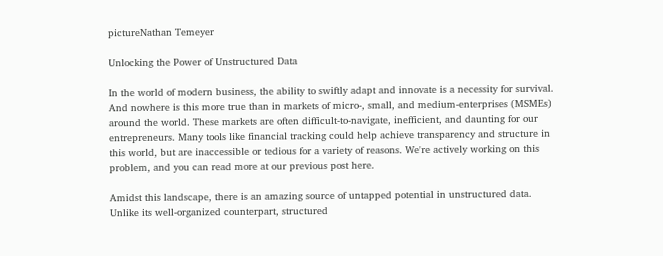pictureNathan Temeyer

Unlocking the Power of Unstructured Data

In the world of modern business, the ability to swiftly adapt and innovate is a necessity for survival. And nowhere is this more true than in markets of micro-, small, and medium-enterprises (MSMEs) around the world. These markets are often difficult-to-navigate, inefficient, and daunting for our entrepreneurs. Many tools like financial tracking could help achieve transparency and structure in this world, but are inaccessible or tedious for a variety of reasons. We're actively working on this problem, and you can read more at our previous post here.

Amidst this landscape, there is an amazing source of untapped potential in unstructured data. Unlike its well-organized counterpart, structured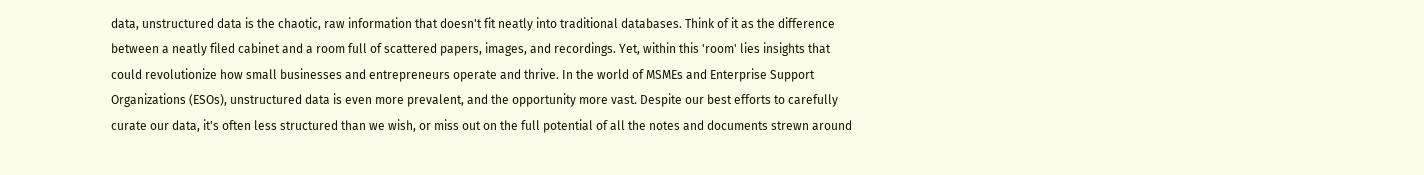data, unstructured data is the chaotic, raw information that doesn't fit neatly into traditional databases. Think of it as the difference between a neatly filed cabinet and a room full of scattered papers, images, and recordings. Yet, within this 'room' lies insights that could revolutionize how small businesses and entrepreneurs operate and thrive. In the world of MSMEs and Enterprise Support Organizations (ESOs), unstructured data is even more prevalent, and the opportunity more vast. Despite our best efforts to carefully curate our data, it's often less structured than we wish, or miss out on the full potential of all the notes and documents strewn around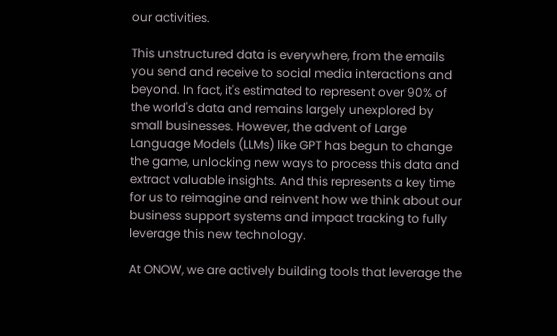our activities.

This unstructured data is everywhere, from the emails you send and receive to social media interactions and beyond. In fact, it's estimated to represent over 90% of the world's data and remains largely unexplored by small businesses. However, the advent of Large Language Models (LLMs) like GPT has begun to change the game, unlocking new ways to process this data and extract valuable insights. And this represents a key time for us to reimagine and reinvent how we think about our business support systems and impact tracking to fully leverage this new technology.

At ONOW, we are actively building tools that leverage the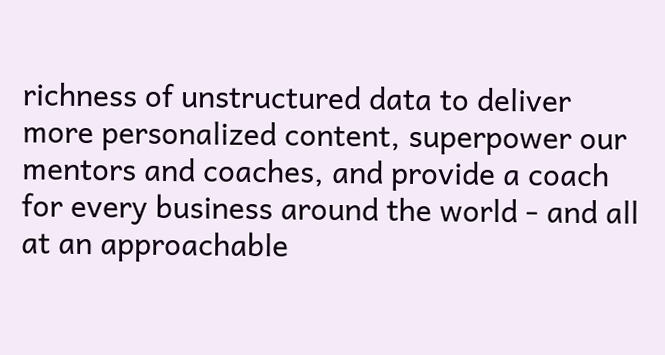richness of unstructured data to deliver more personalized content, superpower our mentors and coaches, and provide a coach for every business around the world - and all at an approachable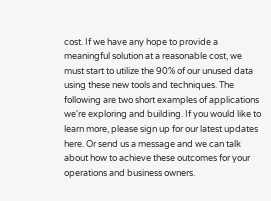cost. If we have any hope to provide a meaningful solution at a reasonable cost, we must start to utilize the 90% of our unused data using these new tools and techniques. The following are two short examples of applications we're exploring and building. If you would like to learn more, please sign up for our latest updates here. Or send us a message and we can talk about how to achieve these outcomes for your operations and business owners.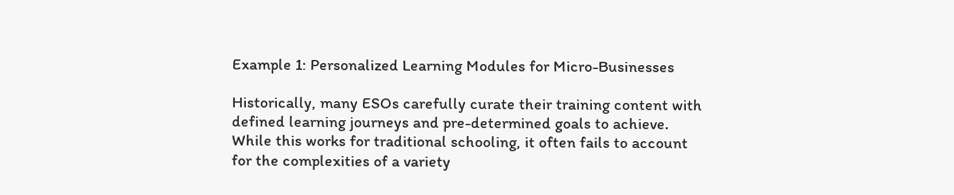Example 1: Personalized Learning Modules for Micro-Businesses

Historically, many ESOs carefully curate their training content with defined learning journeys and pre-determined goals to achieve. While this works for traditional schooling, it often fails to account for the complexities of a variety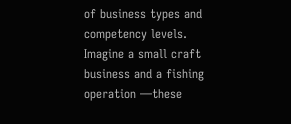of business types and competency levels. Imagine a small craft business and a fishing operation —these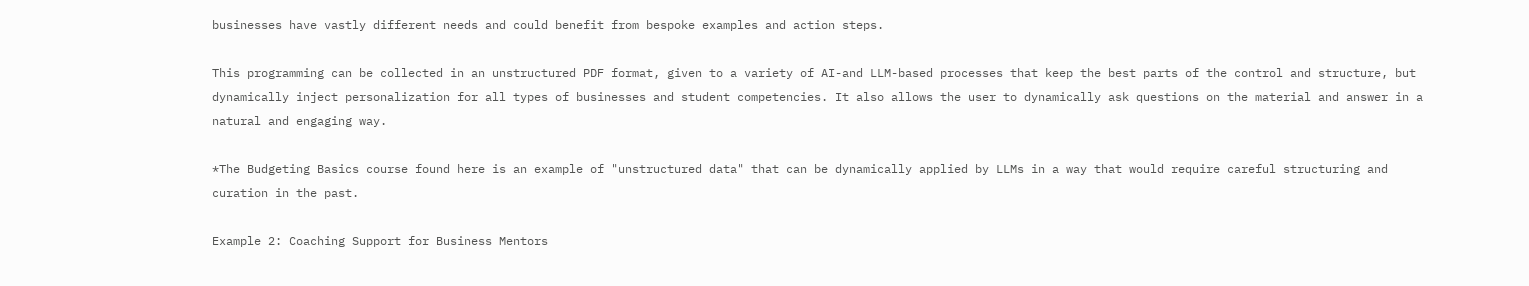businesses have vastly different needs and could benefit from bespoke examples and action steps.

This programming can be collected in an unstructured PDF format, given to a variety of AI-and LLM-based processes that keep the best parts of the control and structure, but dynamically inject personalization for all types of businesses and student competencies. It also allows the user to dynamically ask questions on the material and answer in a natural and engaging way.

*The Budgeting Basics course found here is an example of "unstructured data" that can be dynamically applied by LLMs in a way that would require careful structuring and curation in the past.

Example 2: Coaching Support for Business Mentors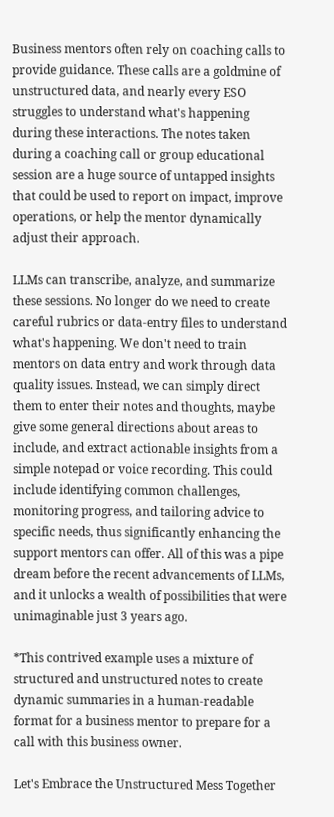Business mentors often rely on coaching calls to provide guidance. These calls are a goldmine of unstructured data, and nearly every ESO struggles to understand what's happening during these interactions. The notes taken during a coaching call or group educational session are a huge source of untapped insights that could be used to report on impact, improve operations, or help the mentor dynamically adjust their approach.

LLMs can transcribe, analyze, and summarize these sessions. No longer do we need to create careful rubrics or data-entry files to understand what's happening. We don't need to train mentors on data entry and work through data quality issues. Instead, we can simply direct them to enter their notes and thoughts, maybe give some general directions about areas to include, and extract actionable insights from a simple notepad or voice recording. This could include identifying common challenges, monitoring progress, and tailoring advice to specific needs, thus significantly enhancing the support mentors can offer. All of this was a pipe dream before the recent advancements of LLMs, and it unlocks a wealth of possibilities that were unimaginable just 3 years ago.

*This contrived example uses a mixture of structured and unstructured notes to create dynamic summaries in a human-readable format for a business mentor to prepare for a call with this business owner.

Let's Embrace the Unstructured Mess Together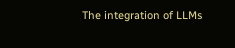The integration of LLMs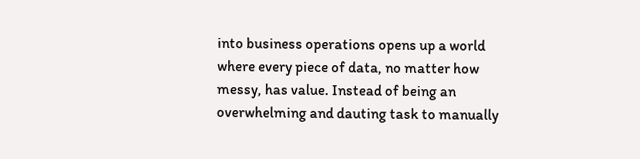into business operations opens up a world where every piece of data, no matter how messy, has value. Instead of being an overwhelming and dauting task to manually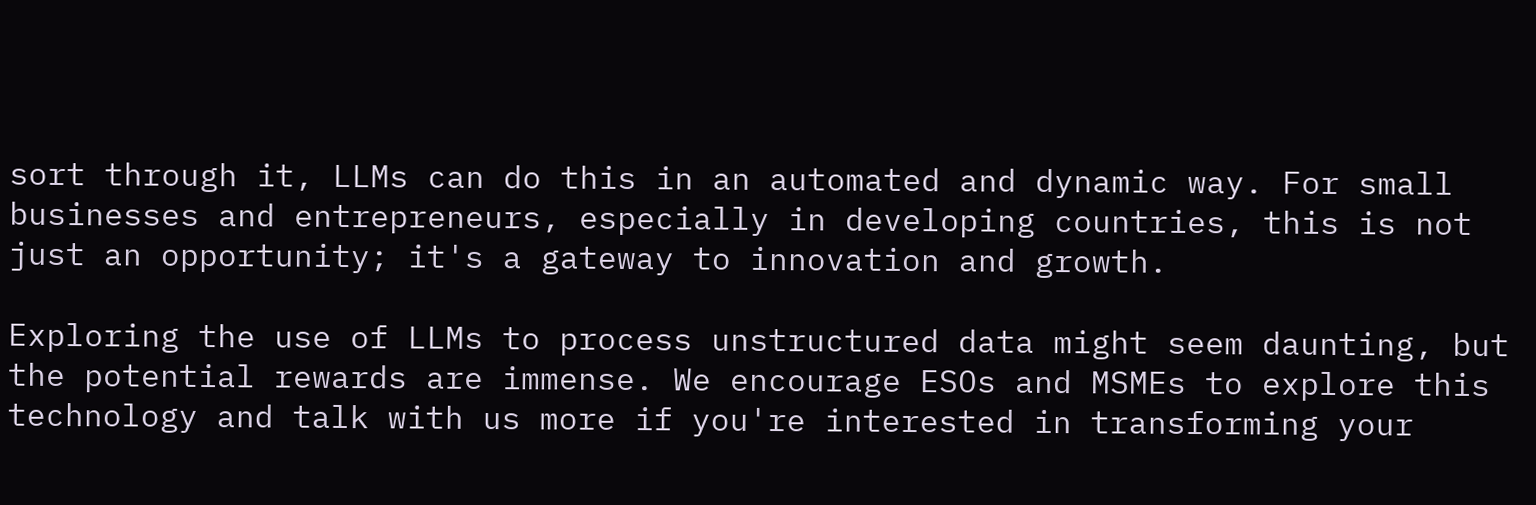sort through it, LLMs can do this in an automated and dynamic way. For small businesses and entrepreneurs, especially in developing countries, this is not just an opportunity; it's a gateway to innovation and growth.

Exploring the use of LLMs to process unstructured data might seem daunting, but the potential rewards are immense. We encourage ESOs and MSMEs to explore this technology and talk with us more if you're interested in transforming your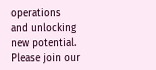operations and unlocking new potential. Please join our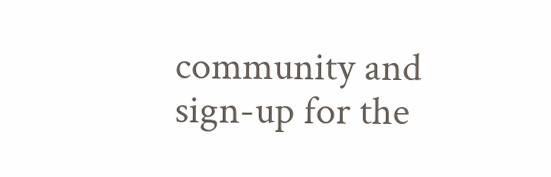community and sign-up for the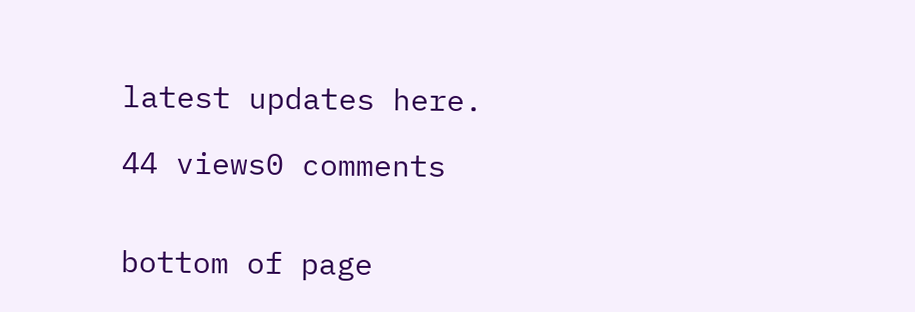latest updates here.

44 views0 comments


bottom of page